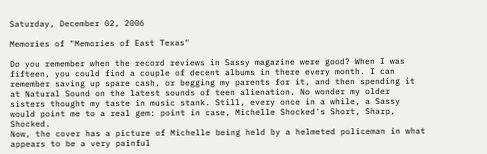Saturday, December 02, 2006

Memories of "Memories of East Texas"

Do you remember when the record reviews in Sassy magazine were good? When I was fifteen, you could find a couple of decent albums in there every month. I can remember saving up spare cash, or begging my parents for it, and then spending it at Natural Sound on the latest sounds of teen alienation. No wonder my older sisters thought my taste in music stank. Still, every once in a while, a Sassy would point me to a real gem: point in case, Michelle Shocked's Short, Sharp, Shocked.
Now, the cover has a picture of Michelle being held by a helmeted policeman in what appears to be a very painful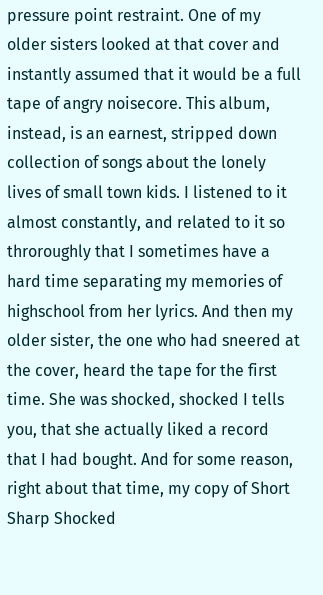pressure point restraint. One of my older sisters looked at that cover and instantly assumed that it would be a full tape of angry noisecore. This album, instead, is an earnest, stripped down collection of songs about the lonely lives of small town kids. I listened to it almost constantly, and related to it so throroughly that I sometimes have a hard time separating my memories of highschool from her lyrics. And then my older sister, the one who had sneered at the cover, heard the tape for the first time. She was shocked, shocked I tells you, that she actually liked a record that I had bought. And for some reason, right about that time, my copy of Short Sharp Shocked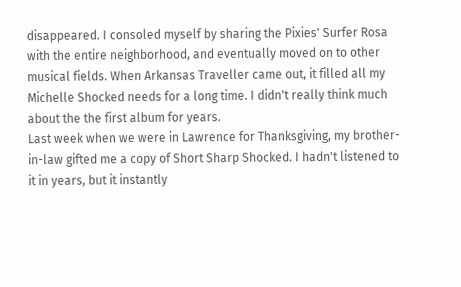disappeared. I consoled myself by sharing the Pixies' Surfer Rosa with the entire neighborhood, and eventually moved on to other musical fields. When Arkansas Traveller came out, it filled all my Michelle Shocked needs for a long time. I didn't really think much about the the first album for years.
Last week when we were in Lawrence for Thanksgiving, my brother-in-law gifted me a copy of Short Sharp Shocked. I hadn't listened to it in years, but it instantly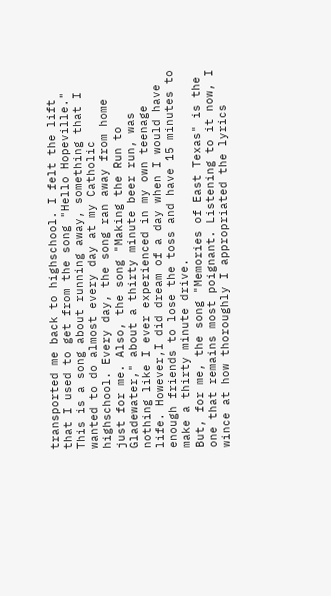transported me back to highschool. I felt the lift that I used to get from the song "Hello Hopeville." This is a song about running away, something that I wanted to do almost every day at my Catholic highschool. Every day, the song ran away from home just for me. Also, the song "Making the Run to Gladewater," about a thirty minute beer run, was nothing like I ever experienced in my own teenage life. However,I did dream of a day when I would have enough friends to lose the toss and have 15 minutes to make a thirty minute drive.
But, for me, the song "Memories of East Texas" is the one that remains most poignant. Listening to it now, I wince at how thoroughly I appropriated the lyrics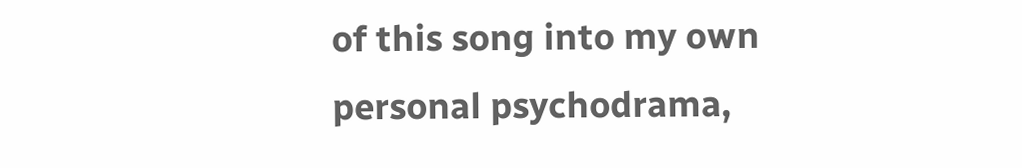of this song into my own personal psychodrama,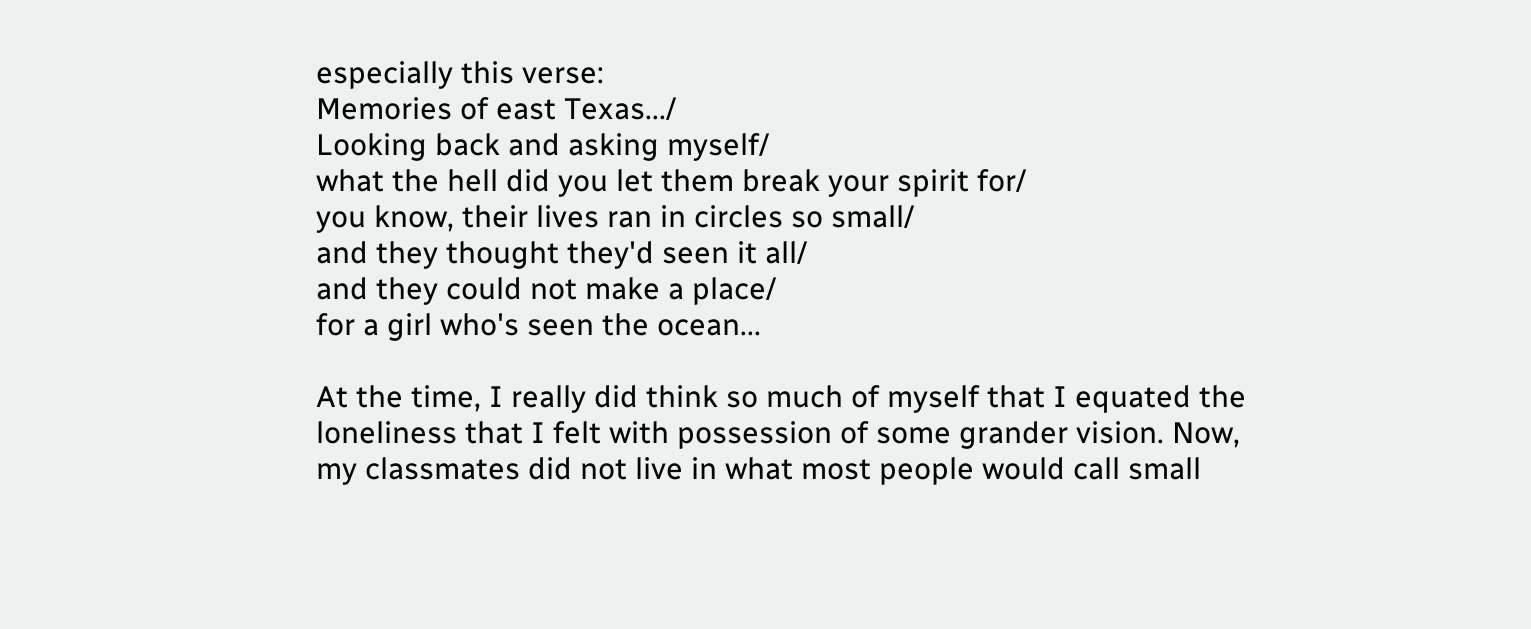especially this verse:
Memories of east Texas.../
Looking back and asking myself/
what the hell did you let them break your spirit for/
you know, their lives ran in circles so small/
and they thought they'd seen it all/
and they could not make a place/
for a girl who's seen the ocean...

At the time, I really did think so much of myself that I equated the loneliness that I felt with possession of some grander vision. Now, my classmates did not live in what most people would call small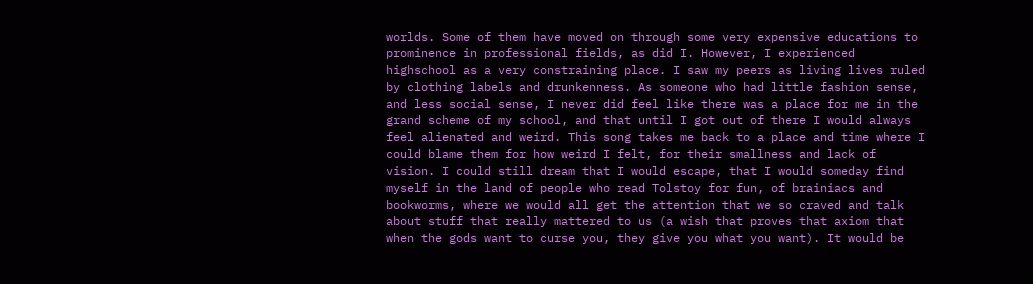worlds. Some of them have moved on through some very expensive educations to prominence in professional fields, as did I. However, I experienced highschool as a very constraining place. I saw my peers as living lives ruled by clothing labels and drunkenness. As someone who had little fashion sense, and less social sense, I never did feel like there was a place for me in the grand scheme of my school, and that until I got out of there I would always feel alienated and weird. This song takes me back to a place and time where I could blame them for how weird I felt, for their smallness and lack of vision. I could still dream that I would escape, that I would someday find myself in the land of people who read Tolstoy for fun, of brainiacs and bookworms, where we would all get the attention that we so craved and talk about stuff that really mattered to us (a wish that proves that axiom that when the gods want to curse you, they give you what you want). It would be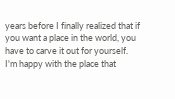years before I finally realized that if you want a place in the world, you have to carve it out for yourself. I'm happy with the place that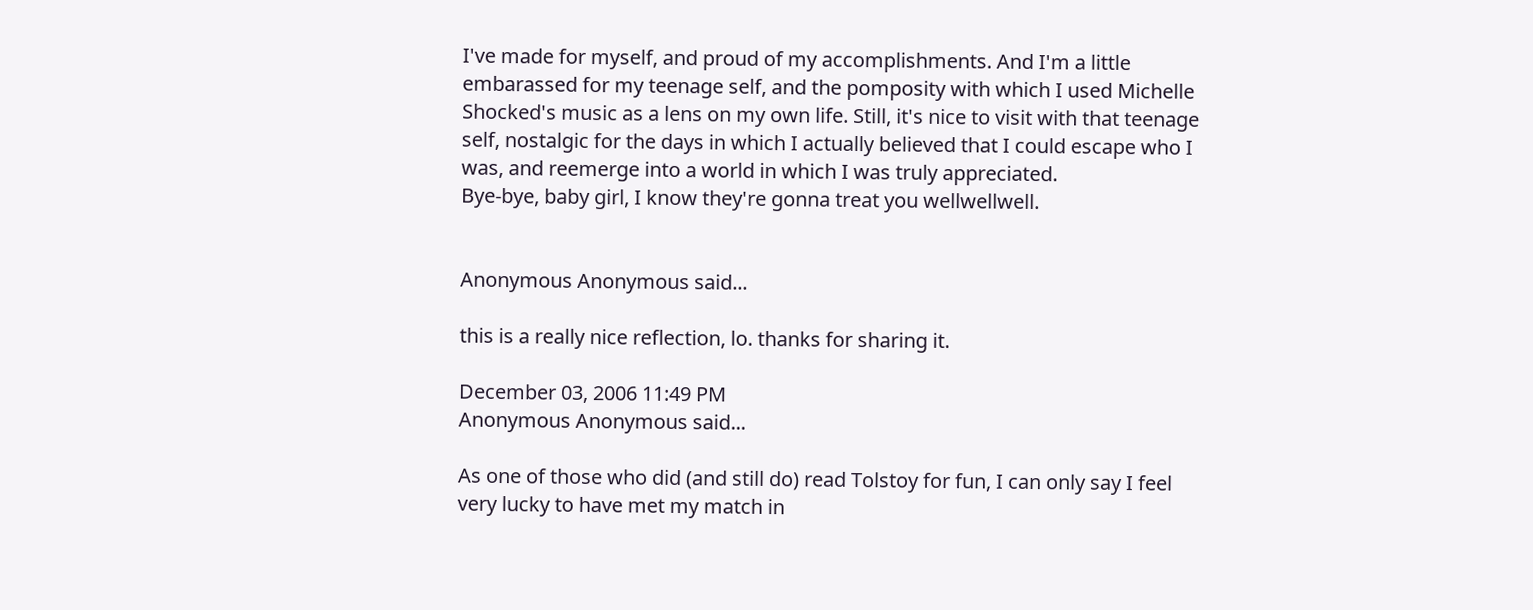I've made for myself, and proud of my accomplishments. And I'm a little embarassed for my teenage self, and the pomposity with which I used Michelle Shocked's music as a lens on my own life. Still, it's nice to visit with that teenage self, nostalgic for the days in which I actually believed that I could escape who I was, and reemerge into a world in which I was truly appreciated.
Bye-bye, baby girl, I know they're gonna treat you wellwellwell.


Anonymous Anonymous said...

this is a really nice reflection, lo. thanks for sharing it.

December 03, 2006 11:49 PM
Anonymous Anonymous said...

As one of those who did (and still do) read Tolstoy for fun, I can only say I feel very lucky to have met my match in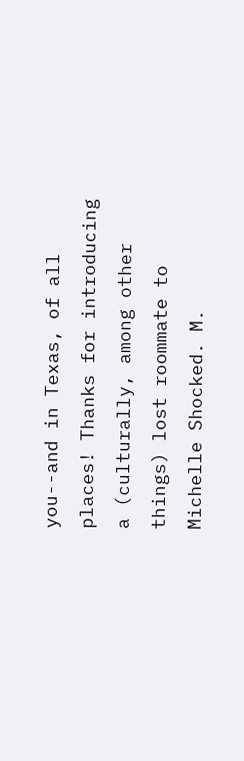you--and in Texas, of all places! Thanks for introducing a (culturally, among other things) lost roommate to Michelle Shocked. M.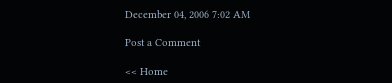December 04, 2006 7:02 AM

Post a Comment

<< Home